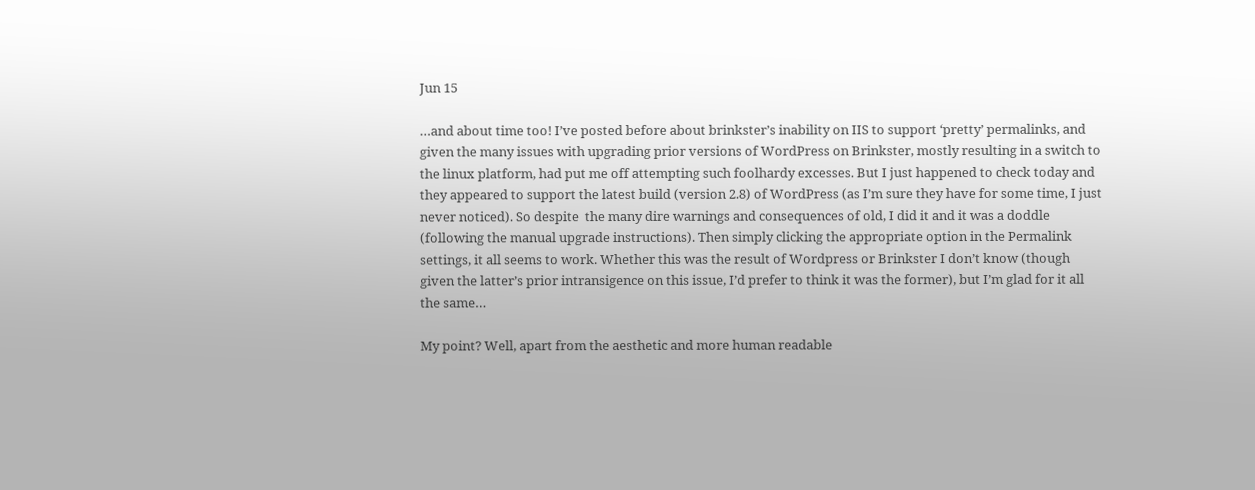Jun 15

…and about time too! I’ve posted before about brinkster’s inability on IIS to support ‘pretty’ permalinks, and given the many issues with upgrading prior versions of WordPress on Brinkster, mostly resulting in a switch to the linux platform, had put me off attempting such foolhardy excesses. But I just happened to check today and they appeared to support the latest build (version 2.8) of WordPress (as I’m sure they have for some time, I just never noticed). So despite  the many dire warnings and consequences of old, I did it and it was a doddle (following the manual upgrade instructions). Then simply clicking the appropriate option in the Permalink settings, it all seems to work. Whether this was the result of Wordpress or Brinkster I don’t know (though given the latter’s prior intransigence on this issue, I’d prefer to think it was the former), but I’m glad for it all the same…

My point? Well, apart from the aesthetic and more human readable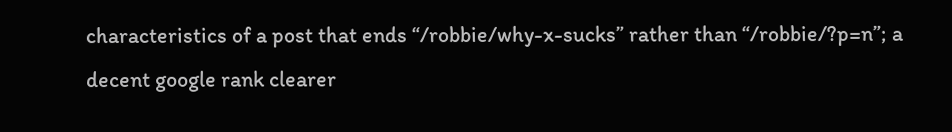characteristics of a post that ends “/robbie/why-x-sucks” rather than “/robbie/?p=n”; a decent google rank clearer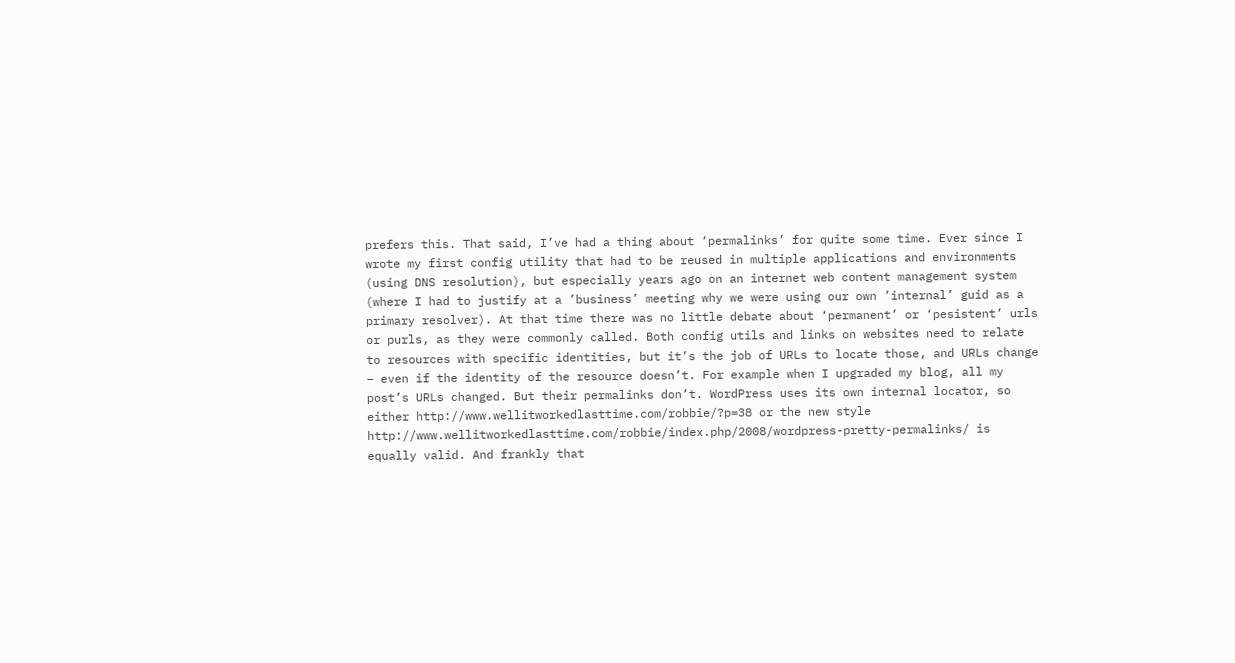prefers this. That said, I’ve had a thing about ‘permalinks’ for quite some time. Ever since I wrote my first config utility that had to be reused in multiple applications and environments (using DNS resolution), but especially years ago on an internet web content management system (where I had to justify at a ’business’ meeting why we were using our own ’internal’ guid as a primary resolver). At that time there was no little debate about ‘permanent’ or ‘pesistent’ urls or purls, as they were commonly called. Both config utils and links on websites need to relate to resources with specific identities, but it’s the job of URLs to locate those, and URLs change – even if the identity of the resource doesn’t. For example when I upgraded my blog, all my post’s URLs changed. But their permalinks don’t. WordPress uses its own internal locator, so either http://www.wellitworkedlasttime.com/robbie/?p=38 or the new style http://www.wellitworkedlasttime.com/robbie/index.php/2008/wordpress-pretty-permalinks/ is equally valid. And frankly that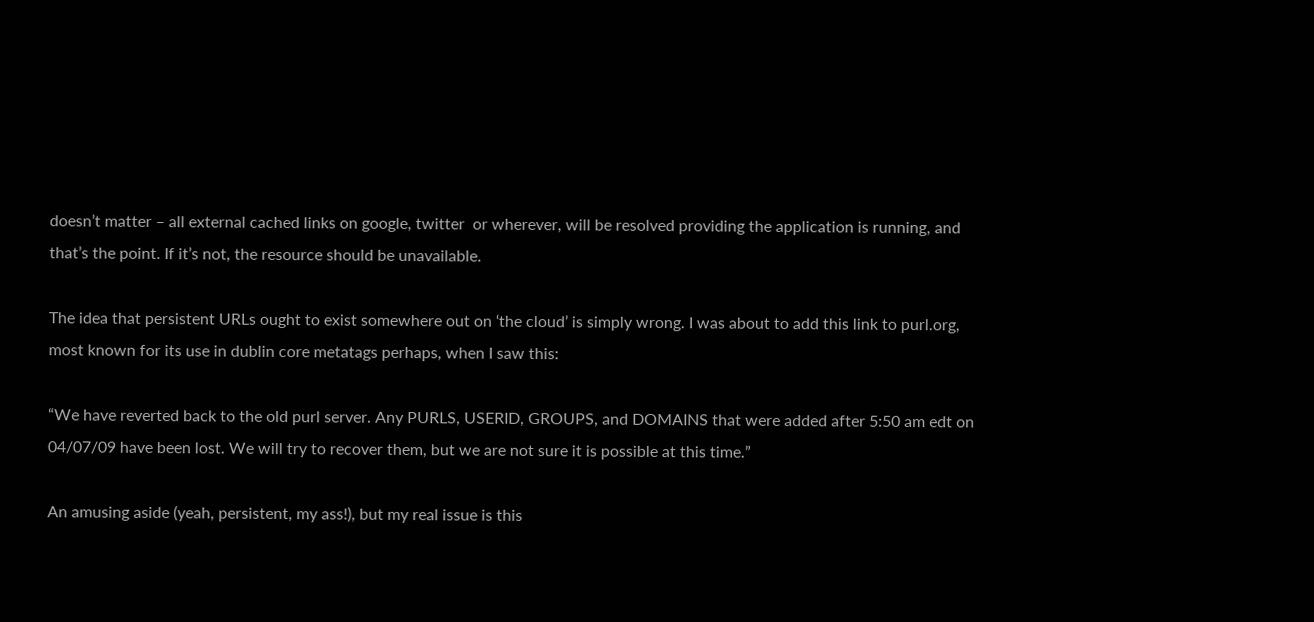doesn’t matter – all external cached links on google, twitter  or wherever, will be resolved providing the application is running, and that’s the point. If it’s not, the resource should be unavailable.

The idea that persistent URLs ought to exist somewhere out on ‘the cloud’ is simply wrong. I was about to add this link to purl.org, most known for its use in dublin core metatags perhaps, when I saw this:

“We have reverted back to the old purl server. Any PURLS, USERID, GROUPS, and DOMAINS that were added after 5:50 am edt on 04/07/09 have been lost. We will try to recover them, but we are not sure it is possible at this time.”

An amusing aside (yeah, persistent, my ass!), but my real issue is this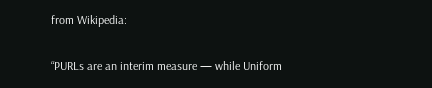from Wikipedia:

“PURLs are an interim measure — while Uniform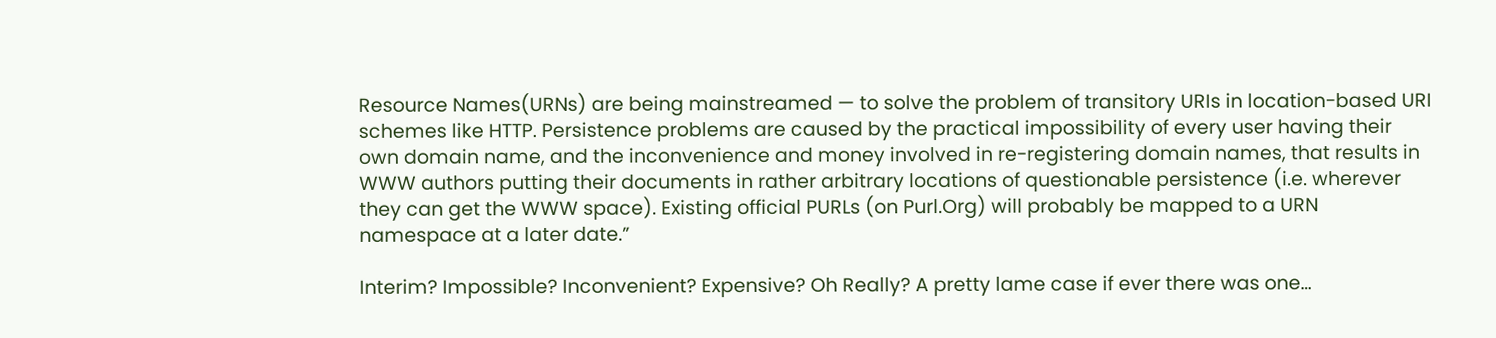Resource Names(URNs) are being mainstreamed — to solve the problem of transitory URIs in location-based URI schemes like HTTP. Persistence problems are caused by the practical impossibility of every user having their own domain name, and the inconvenience and money involved in re-registering domain names, that results in WWW authors putting their documents in rather arbitrary locations of questionable persistence (i.e. wherever they can get the WWW space). Existing official PURLs (on Purl.Org) will probably be mapped to a URN namespace at a later date.”

Interim? Impossible? Inconvenient? Expensive? Oh Really? A pretty lame case if ever there was one…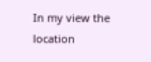In my view the location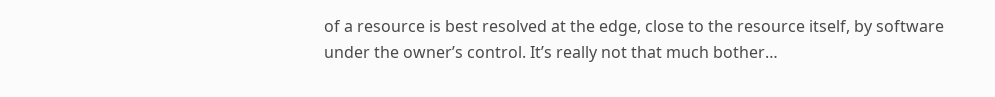of a resource is best resolved at the edge, close to the resource itself, by software under the owner’s control. It’s really not that much bother…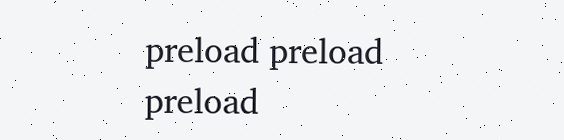preload preload preload